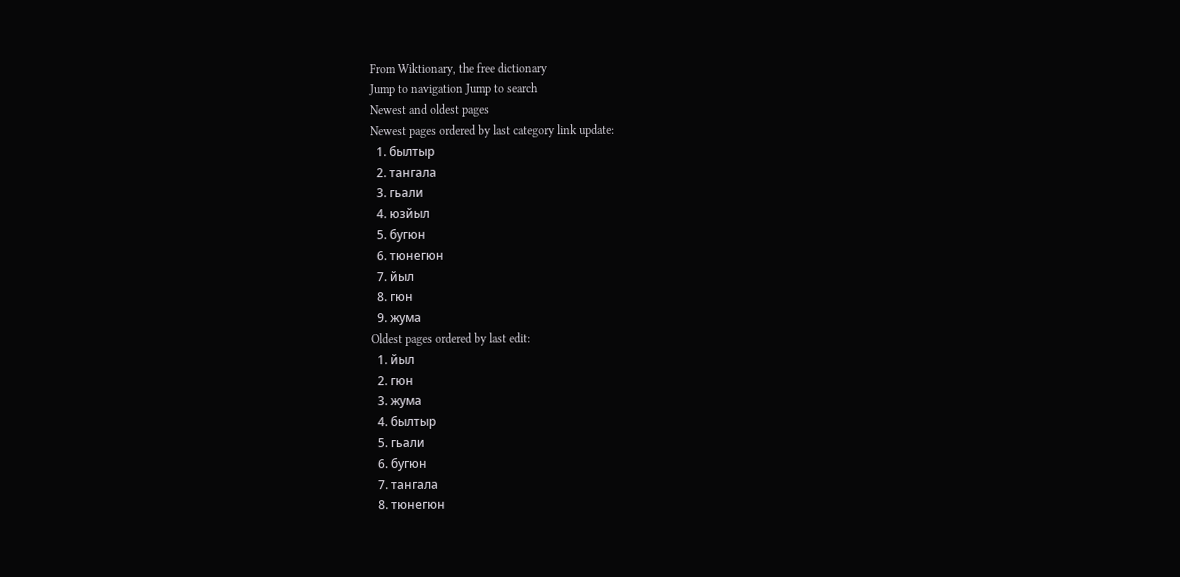From Wiktionary, the free dictionary
Jump to navigation Jump to search
Newest and oldest pages
Newest pages ordered by last category link update:
  1. былтыр
  2. тангала
  3. гьали
  4. юзйыл
  5. бугюн
  6. тюнегюн
  7. йыл
  8. гюн
  9. жума
Oldest pages ordered by last edit:
  1. йыл
  2. гюн
  3. жума
  4. былтыр
  5. гьали
  6. бугюн
  7. тангала
  8. тюнегюн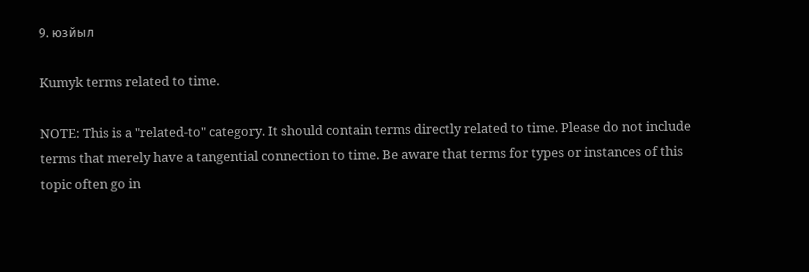9. юзйыл

Kumyk terms related to time.

NOTE: This is a "related-to" category. It should contain terms directly related to time. Please do not include terms that merely have a tangential connection to time. Be aware that terms for types or instances of this topic often go in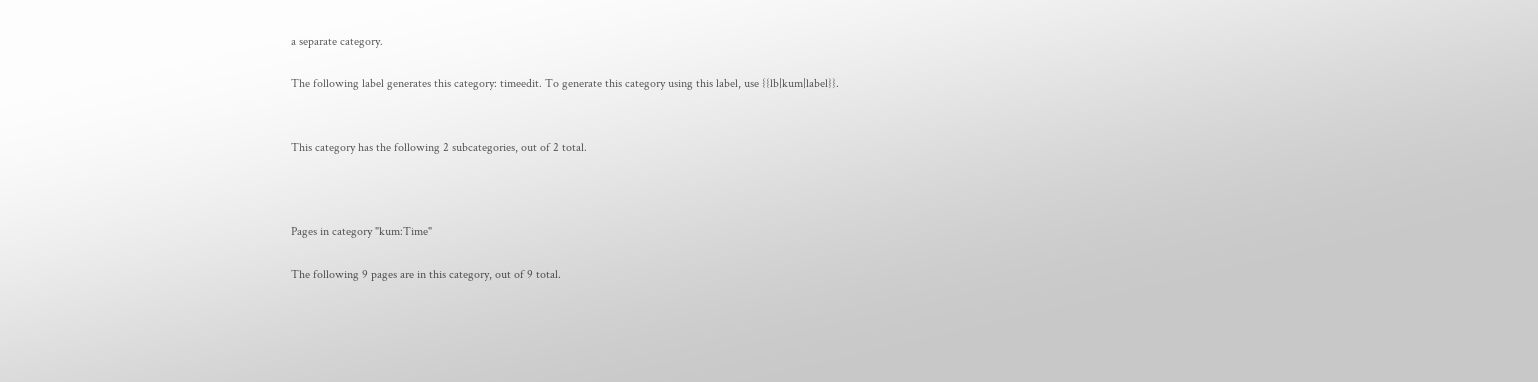a separate category.

The following label generates this category: timeedit. To generate this category using this label, use {{lb|kum|label}}.


This category has the following 2 subcategories, out of 2 total.



Pages in category "kum:Time"

The following 9 pages are in this category, out of 9 total.